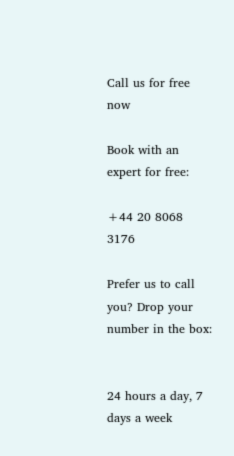Call us for free now

Book with an expert for free:

+44 20 8068 3176

Prefer us to call you? Drop your number in the box:


24 hours a day, 7 days a week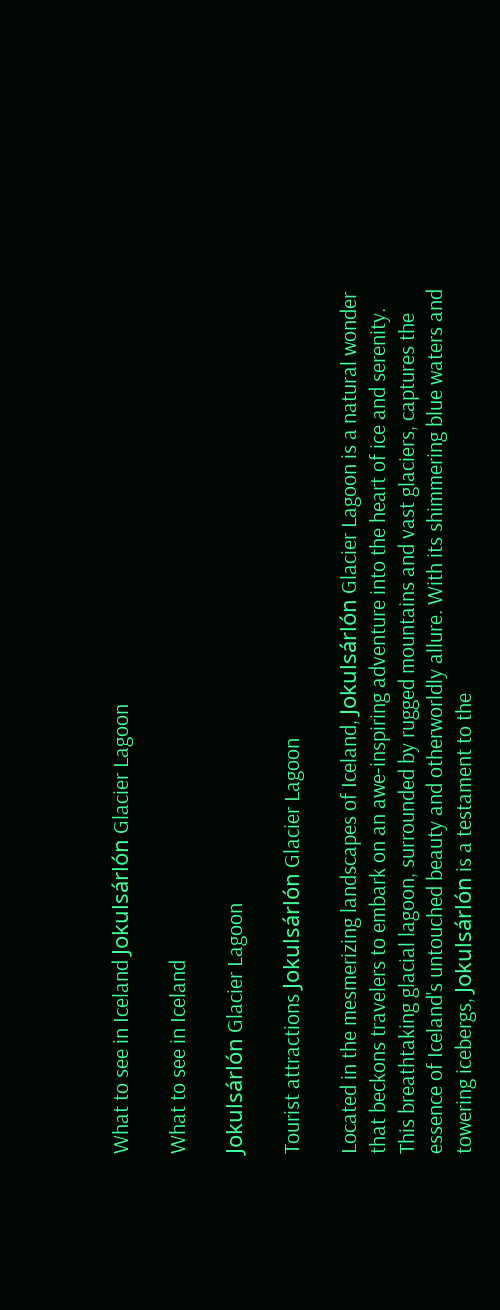What to see in Iceland Jokulsárlón Glacier Lagoon

What to see in Iceland

Jokulsárlón Glacier Lagoon

Tourist attractions Jokulsárlón Glacier Lagoon

Located in the mesmerizing landscapes of Iceland, Jokulsárlón Glacier Lagoon is a natural wonder that beckons travelers to embark on an awe-inspiring adventure into the heart of ice and serenity. This breathtaking glacial lagoon, surrounded by rugged mountains and vast glaciers, captures the essence of Iceland's untouched beauty and otherworldly allure. With its shimmering blue waters and towering icebergs, Jokulsárlón is a testament to the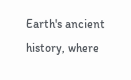Earth's ancient history, where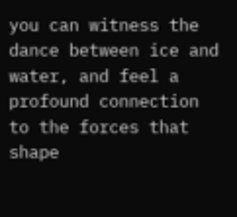you can witness the dance between ice and water, and feel a profound connection to the forces that shape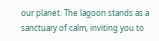our planet. The lagoon stands as a sanctuary of calm, inviting you to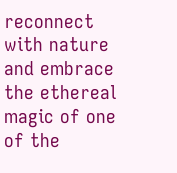reconnect with nature and embrace the ethereal magic of one of the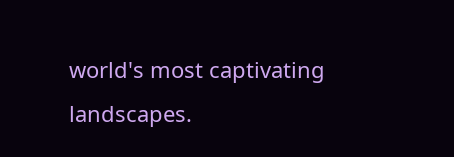world's most captivating landscapes.